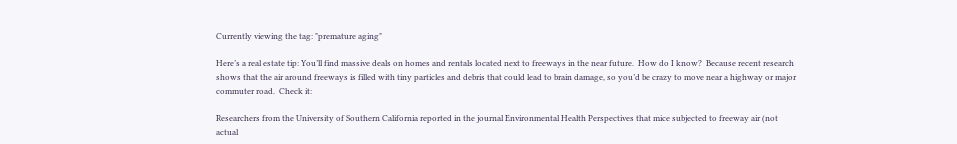Currently viewing the tag: "premature aging"

Here’s a real estate tip: You’ll find massive deals on homes and rentals located next to freeways in the near future.  How do I know?  Because recent research shows that the air around freeways is filled with tiny particles and debris that could lead to brain damage, so you’d be crazy to move near a highway or major commuter road.  Check it:

Researchers from the University of Southern California reported in the journal Environmental Health Perspectives that mice subjected to freeway air (not actual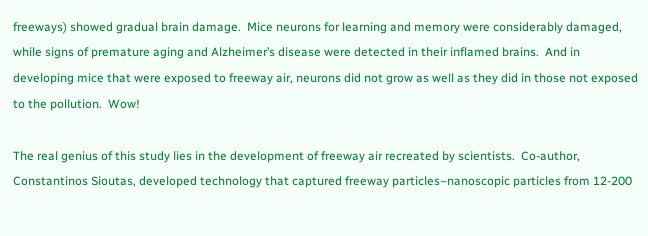freeways) showed gradual brain damage.  Mice neurons for learning and memory were considerably damaged, while signs of premature aging and Alzheimer’s disease were detected in their inflamed brains.  And in developing mice that were exposed to freeway air, neurons did not grow as well as they did in those not exposed to the pollution.  Wow!

The real genius of this study lies in the development of freeway air recreated by scientists.  Co-author, Constantinos Sioutas, developed technology that captured freeway particles–nanoscopic particles from 12-200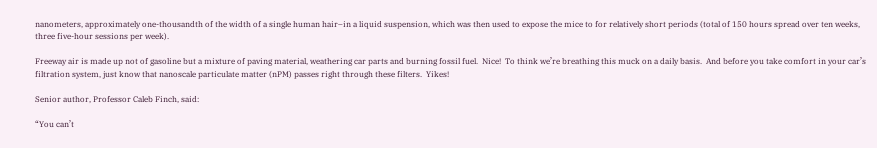nanometers, approximately one-thousandth of the width of a single human hair–in a liquid suspension, which was then used to expose the mice to for relatively short periods (total of 150 hours spread over ten weeks, three five-hour sessions per week).

Freeway air is made up not of gasoline but a mixture of paving material, weathering car parts and burning fossil fuel.  Nice!  To think we’re breathing this muck on a daily basis.  And before you take comfort in your car’s filtration system, just know that nanoscale particulate matter (nPM) passes right through these filters.  Yikes!

Senior author, Professor Caleb Finch, said:

“You can’t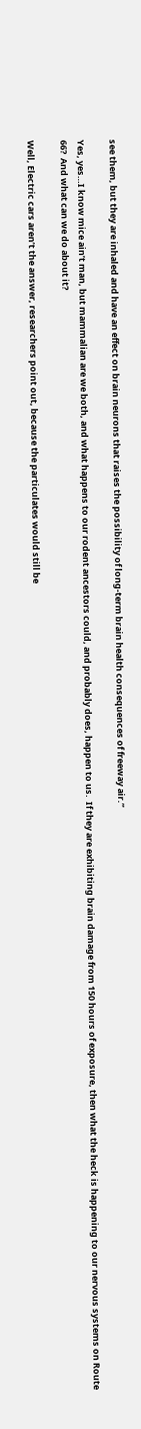see them, but they are inhaled and have an effect on brain neurons that raises the possibility of long-term brain health consequences of freeway air.”

Yes, yes…I know mice ain’t man, but mammalian are we both, and what happens to our rodent ancestors could, and probably does, happen to us.  If they are exhibiting brain damage from 150 hours of exposure, then what the heck is happening to our nervous systems on Route 66?  And what can we do about it?

Well, Electric cars aren’t the answer, researchers point out, because the particulates would still be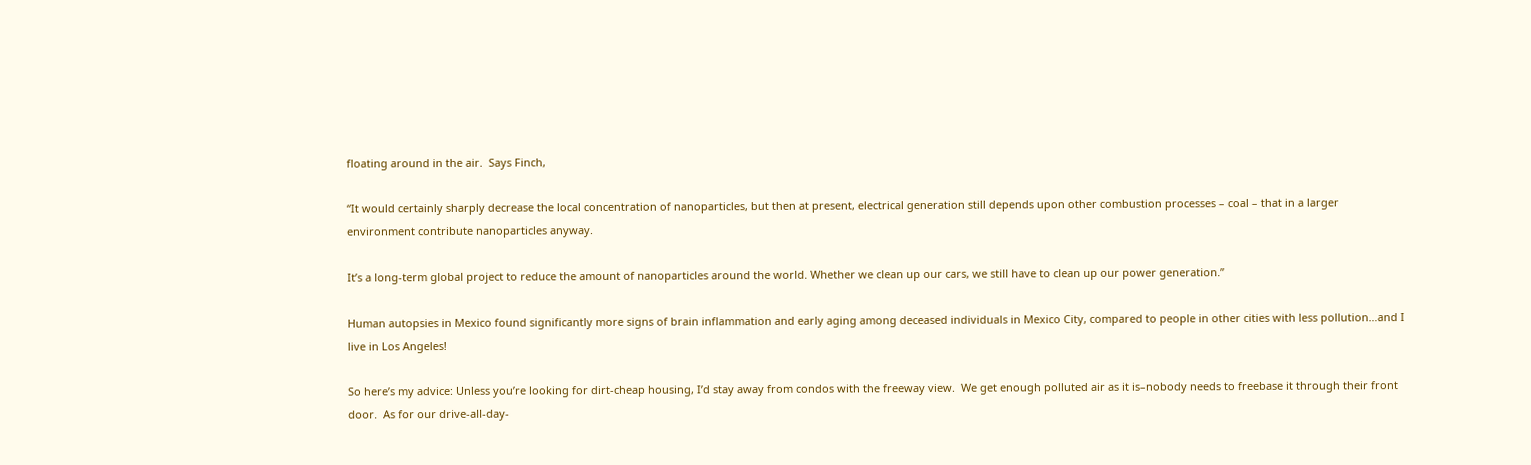floating around in the air.  Says Finch,

“It would certainly sharply decrease the local concentration of nanoparticles, but then at present, electrical generation still depends upon other combustion processes – coal – that in a larger environment contribute nanoparticles anyway.

It’s a long-term global project to reduce the amount of nanoparticles around the world. Whether we clean up our cars, we still have to clean up our power generation.”

Human autopsies in Mexico found significantly more signs of brain inflammation and early aging among deceased individuals in Mexico City, compared to people in other cities with less pollution…and I live in Los Angeles!

So here’s my advice: Unless you’re looking for dirt-cheap housing, I’d stay away from condos with the freeway view.  We get enough polluted air as it is–nobody needs to freebase it through their front door.  As for our drive-all-day-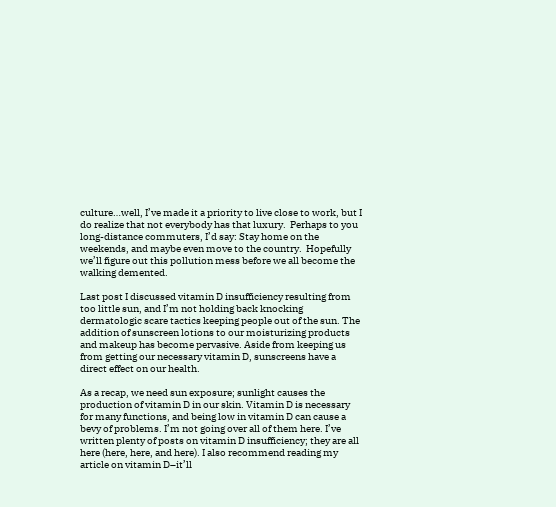culture…well, I’ve made it a priority to live close to work, but I do realize that not everybody has that luxury.  Perhaps to you long-distance commuters, I’d say: Stay home on the weekends, and maybe even move to the country.  Hopefully we’ll figure out this pollution mess before we all become the walking demented.

Last post I discussed vitamin D insufficiency resulting from too little sun, and I’m not holding back knocking dermatologic scare tactics keeping people out of the sun. The addition of sunscreen lotions to our moisturizing products and makeup has become pervasive. Aside from keeping us from getting our necessary vitamin D, sunscreens have a direct effect on our health.

As a recap, we need sun exposure; sunlight causes the production of vitamin D in our skin. Vitamin D is necessary for many functions, and being low in vitamin D can cause a bevy of problems. I’m not going over all of them here. I’ve written plenty of posts on vitamin D insufficiency; they are all here (here, here, and here). I also recommend reading my article on vitamin D–it’ll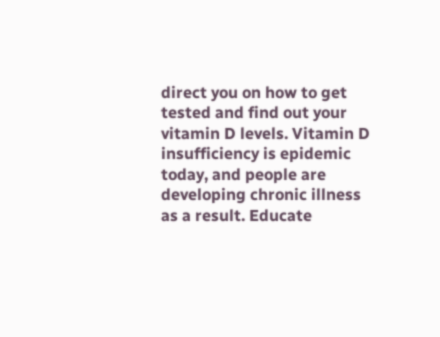direct you on how to get tested and find out your vitamin D levels. Vitamin D insufficiency is epidemic today, and people are developing chronic illness as a result. Educate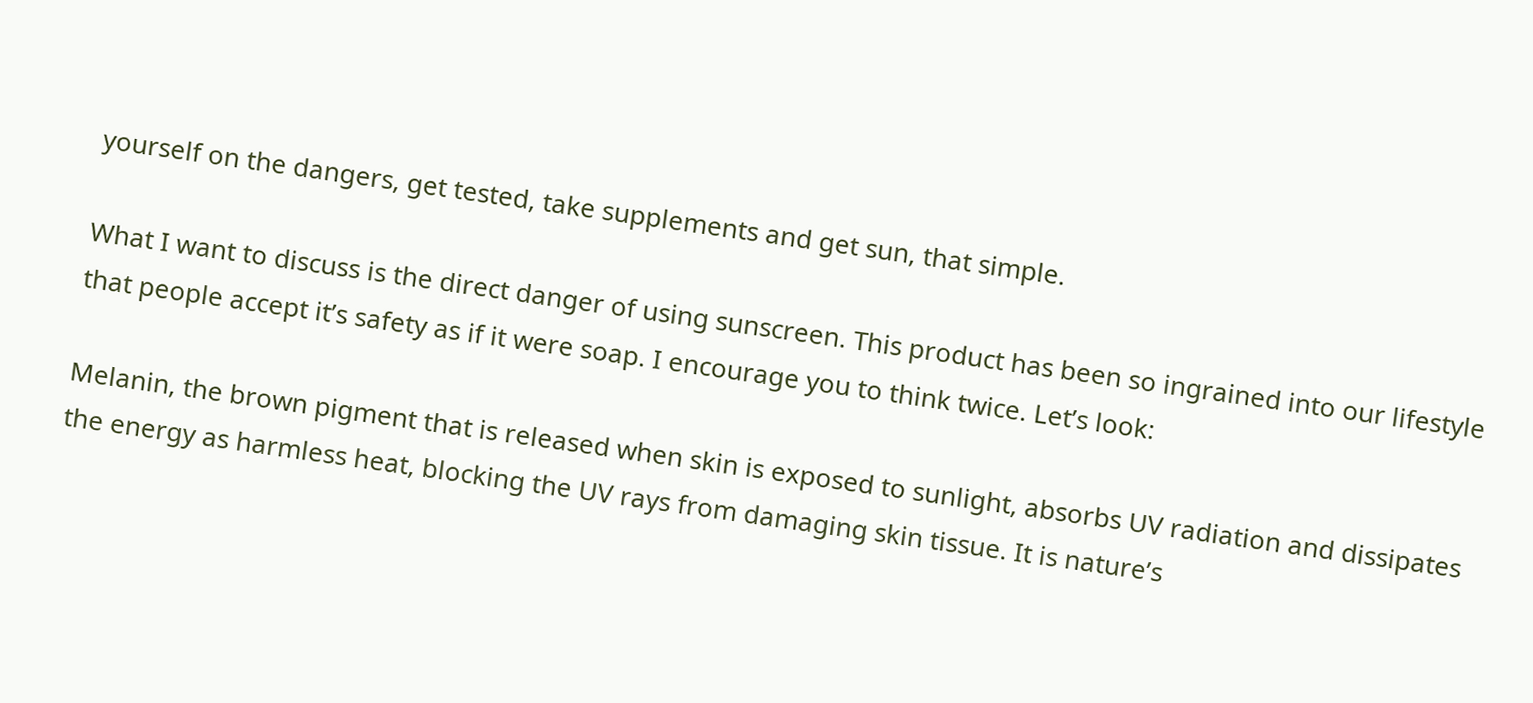yourself on the dangers, get tested, take supplements and get sun, that simple.

What I want to discuss is the direct danger of using sunscreen. This product has been so ingrained into our lifestyle that people accept it’s safety as if it were soap. I encourage you to think twice. Let’s look:

Melanin, the brown pigment that is released when skin is exposed to sunlight, absorbs UV radiation and dissipates the energy as harmless heat, blocking the UV rays from damaging skin tissue. It is nature’s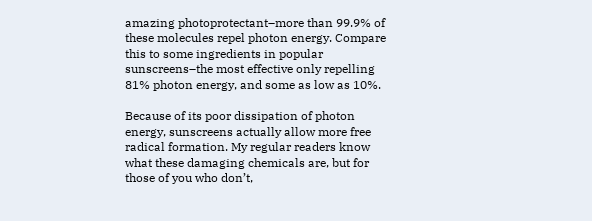amazing photoprotectant–more than 99.9% of these molecules repel photon energy. Compare this to some ingredients in popular sunscreens–the most effective only repelling 81% photon energy, and some as low as 10%.

Because of its poor dissipation of photon energy, sunscreens actually allow more free radical formation. My regular readers know what these damaging chemicals are, but for those of you who don’t,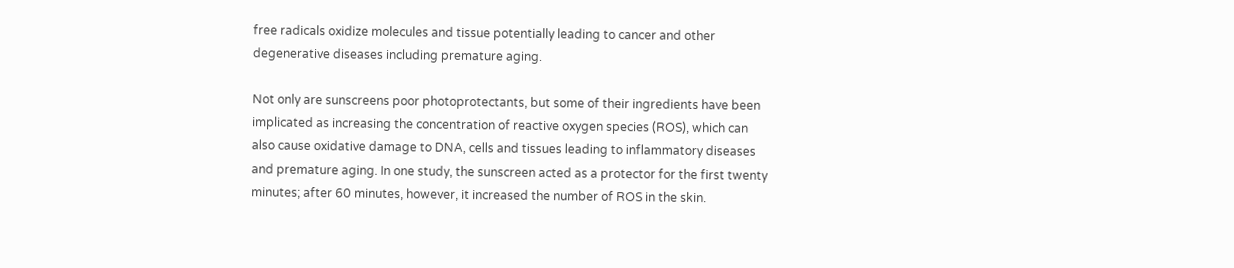free radicals oxidize molecules and tissue potentially leading to cancer and other degenerative diseases including premature aging.

Not only are sunscreens poor photoprotectants, but some of their ingredients have been implicated as increasing the concentration of reactive oxygen species (ROS), which can also cause oxidative damage to DNA, cells and tissues leading to inflammatory diseases and premature aging. In one study, the sunscreen acted as a protector for the first twenty minutes; after 60 minutes, however, it increased the number of ROS in the skin.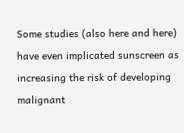Some studies (also here and here) have even implicated sunscreen as increasing the risk of developing malignant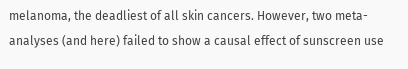melanoma, the deadliest of all skin cancers. However, two meta-analyses (and here) failed to show a causal effect of sunscreen use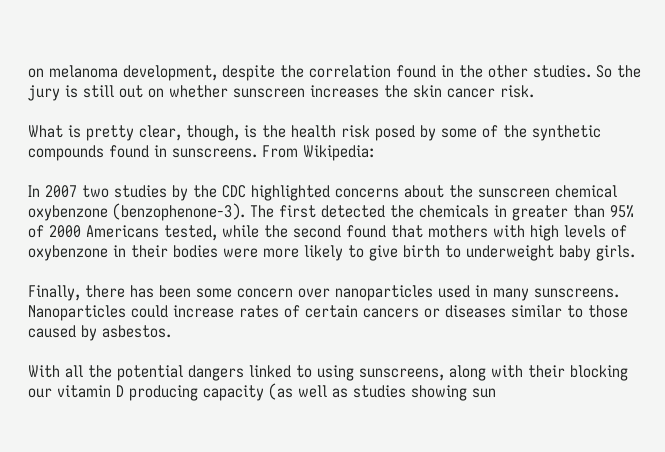on melanoma development, despite the correlation found in the other studies. So the jury is still out on whether sunscreen increases the skin cancer risk.

What is pretty clear, though, is the health risk posed by some of the synthetic compounds found in sunscreens. From Wikipedia:

In 2007 two studies by the CDC highlighted concerns about the sunscreen chemical oxybenzone (benzophenone-3). The first detected the chemicals in greater than 95% of 2000 Americans tested, while the second found that mothers with high levels of oxybenzone in their bodies were more likely to give birth to underweight baby girls.

Finally, there has been some concern over nanoparticles used in many sunscreens. Nanoparticles could increase rates of certain cancers or diseases similar to those caused by asbestos.

With all the potential dangers linked to using sunscreens, along with their blocking our vitamin D producing capacity (as well as studies showing sun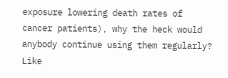exposure lowering death rates of cancer patients), why the heck would anybody continue using them regularly? Like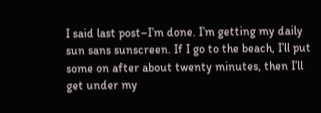I said last post–I’m done. I’m getting my daily sun sans sunscreen. If I go to the beach, I’ll put some on after about twenty minutes, then I’ll get under my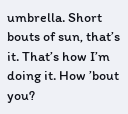umbrella. Short bouts of sun, that’s it. That’s how I’m doing it. How ’bout you?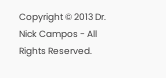Copyright © 2013 Dr. Nick Campos - All Rights Reserved.